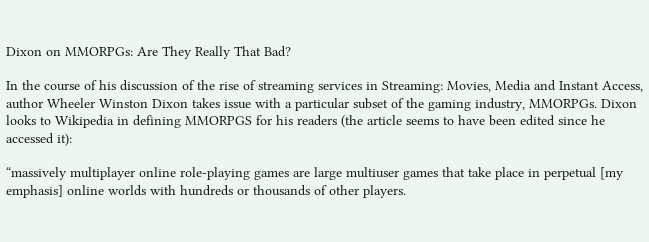Dixon on MMORPGs: Are They Really That Bad?

In the course of his discussion of the rise of streaming services in Streaming: Movies, Media and Instant Access, author Wheeler Winston Dixon takes issue with a particular subset of the gaming industry, MMORPGs. Dixon looks to Wikipedia in defining MMORPGS for his readers (the article seems to have been edited since he accessed it):

“massively multiplayer online role-playing games are large multiuser games that take place in perpetual [my emphasis] online worlds with hundreds or thousands of other players.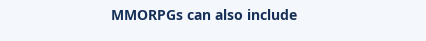MMORPGs can also include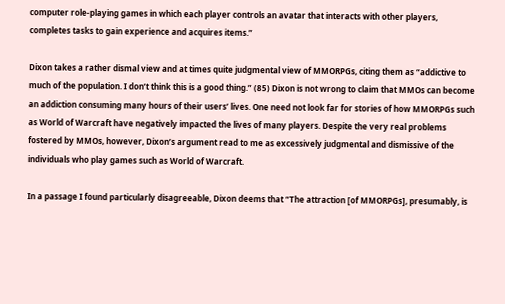computer role-playing games in which each player controls an avatar that interacts with other players, completes tasks to gain experience and acquires items.”

Dixon takes a rather dismal view and at times quite judgmental view of MMORPGs, citing them as “addictive to much of the population. I don’t think this is a good thing.” (85) Dixon is not wrong to claim that MMOs can become an addiction consuming many hours of their users’ lives. One need not look far for stories of how MMORPGs such as World of Warcraft have negatively impacted the lives of many players. Despite the very real problems fostered by MMOs, however, Dixon’s argument read to me as excessively judgmental and dismissive of the individuals who play games such as World of Warcraft.

In a passage I found particularly disagreeable, Dixon deems that “The attraction [of MMORPGs], presumably, is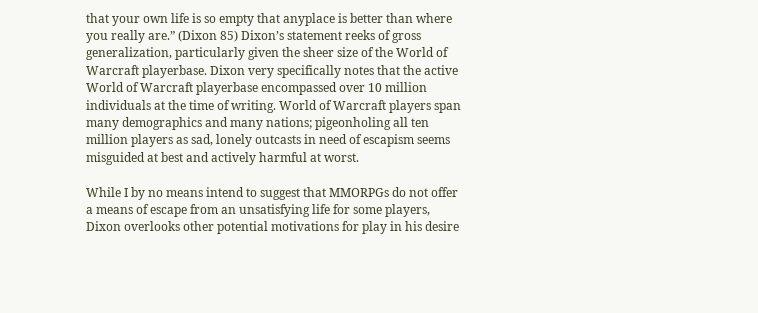that your own life is so empty that anyplace is better than where you really are.” (Dixon 85) Dixon’s statement reeks of gross generalization, particularly given the sheer size of the World of Warcraft playerbase. Dixon very specifically notes that the active World of Warcraft playerbase encompassed over 10 million individuals at the time of writing. World of Warcraft players span many demographics and many nations; pigeonholing all ten million players as sad, lonely outcasts in need of escapism seems misguided at best and actively harmful at worst.

While I by no means intend to suggest that MMORPGs do not offer a means of escape from an unsatisfying life for some players, Dixon overlooks other potential motivations for play in his desire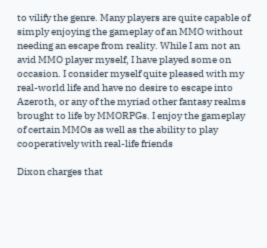to vilify the genre. Many players are quite capable of simply enjoying the gameplay of an MMO without needing an escape from reality. While I am not an avid MMO player myself, I have played some on occasion. I consider myself quite pleased with my real-world life and have no desire to escape into Azeroth, or any of the myriad other fantasy realms brought to life by MMORPGs. I enjoy the gameplay of certain MMOs as well as the ability to play cooperatively with real-life friends

Dixon charges that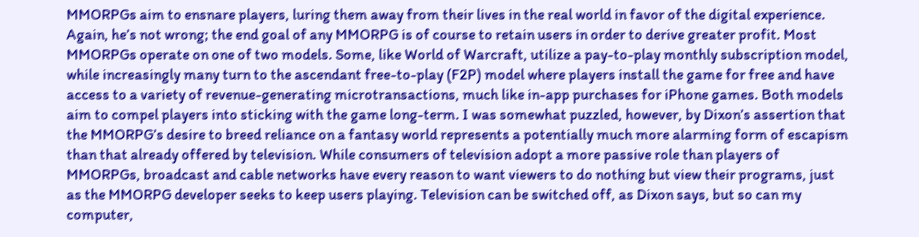MMORPGs aim to ensnare players, luring them away from their lives in the real world in favor of the digital experience. Again, he’s not wrong; the end goal of any MMORPG is of course to retain users in order to derive greater profit. Most MMORPGs operate on one of two models. Some, like World of Warcraft, utilize a pay-to-play monthly subscription model, while increasingly many turn to the ascendant free-to-play (F2P) model where players install the game for free and have access to a variety of revenue-generating microtransactions, much like in-app purchases for iPhone games. Both models aim to compel players into sticking with the game long-term. I was somewhat puzzled, however, by Dixon’s assertion that the MMORPG’s desire to breed reliance on a fantasy world represents a potentially much more alarming form of escapism than that already offered by television. While consumers of television adopt a more passive role than players of MMORPGs, broadcast and cable networks have every reason to want viewers to do nothing but view their programs, just as the MMORPG developer seeks to keep users playing. Television can be switched off, as Dixon says, but so can my computer,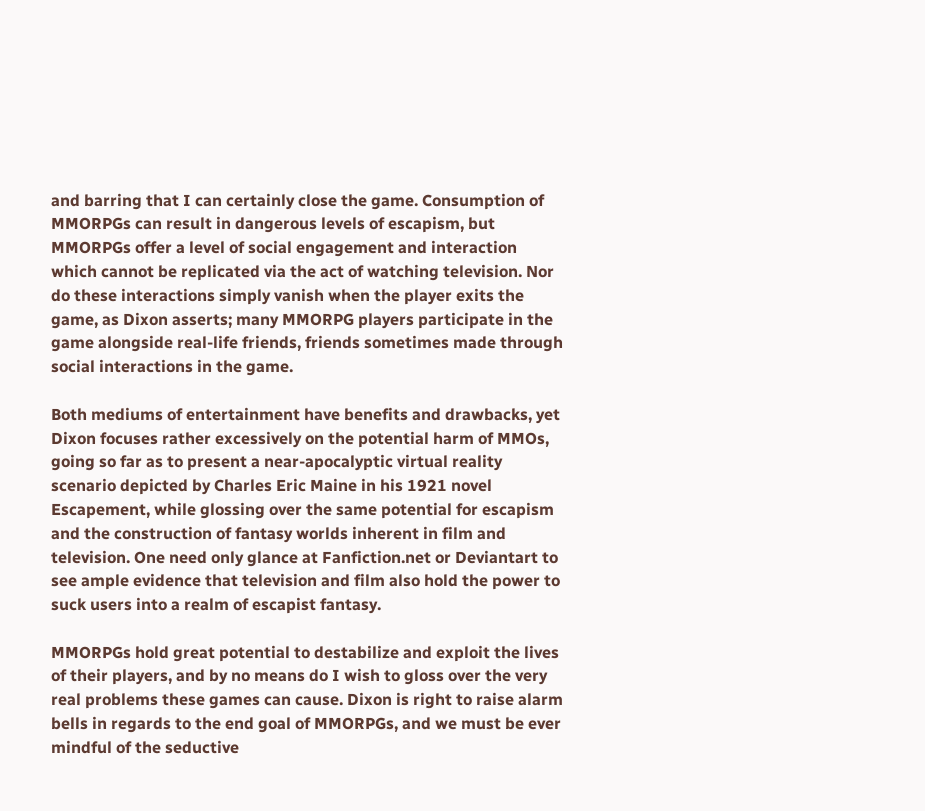and barring that I can certainly close the game. Consumption of MMORPGs can result in dangerous levels of escapism, but MMORPGs offer a level of social engagement and interaction which cannot be replicated via the act of watching television. Nor do these interactions simply vanish when the player exits the game, as Dixon asserts; many MMORPG players participate in the game alongside real-life friends, friends sometimes made through social interactions in the game.

Both mediums of entertainment have benefits and drawbacks, yet Dixon focuses rather excessively on the potential harm of MMOs, going so far as to present a near-apocalyptic virtual reality scenario depicted by Charles Eric Maine in his 1921 novel Escapement, while glossing over the same potential for escapism and the construction of fantasy worlds inherent in film and television. One need only glance at Fanfiction.net or Deviantart to see ample evidence that television and film also hold the power to suck users into a realm of escapist fantasy.

MMORPGs hold great potential to destabilize and exploit the lives of their players, and by no means do I wish to gloss over the very real problems these games can cause. Dixon is right to raise alarm bells in regards to the end goal of MMORPGs, and we must be ever mindful of the seductive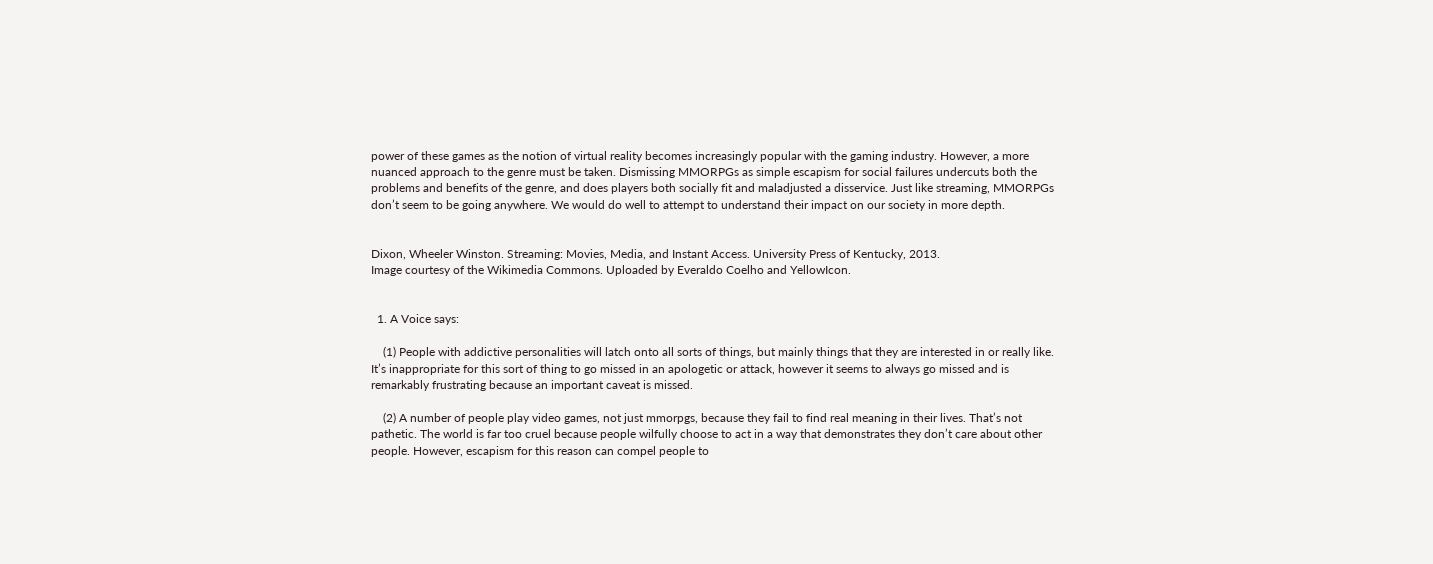power of these games as the notion of virtual reality becomes increasingly popular with the gaming industry. However, a more nuanced approach to the genre must be taken. Dismissing MMORPGs as simple escapism for social failures undercuts both the problems and benefits of the genre, and does players both socially fit and maladjusted a disservice. Just like streaming, MMORPGs don’t seem to be going anywhere. We would do well to attempt to understand their impact on our society in more depth.


Dixon, Wheeler Winston. Streaming: Movies, Media, and Instant Access. University Press of Kentucky, 2013.
Image courtesy of the Wikimedia Commons. Uploaded by Everaldo Coelho and YellowIcon.


  1. A Voice says:

    (1) People with addictive personalities will latch onto all sorts of things, but mainly things that they are interested in or really like. It’s inappropriate for this sort of thing to go missed in an apologetic or attack, however it seems to always go missed and is remarkably frustrating because an important caveat is missed.

    (2) A number of people play video games, not just mmorpgs, because they fail to find real meaning in their lives. That’s not pathetic. The world is far too cruel because people wilfully choose to act in a way that demonstrates they don’t care about other people. However, escapism for this reason can compel people to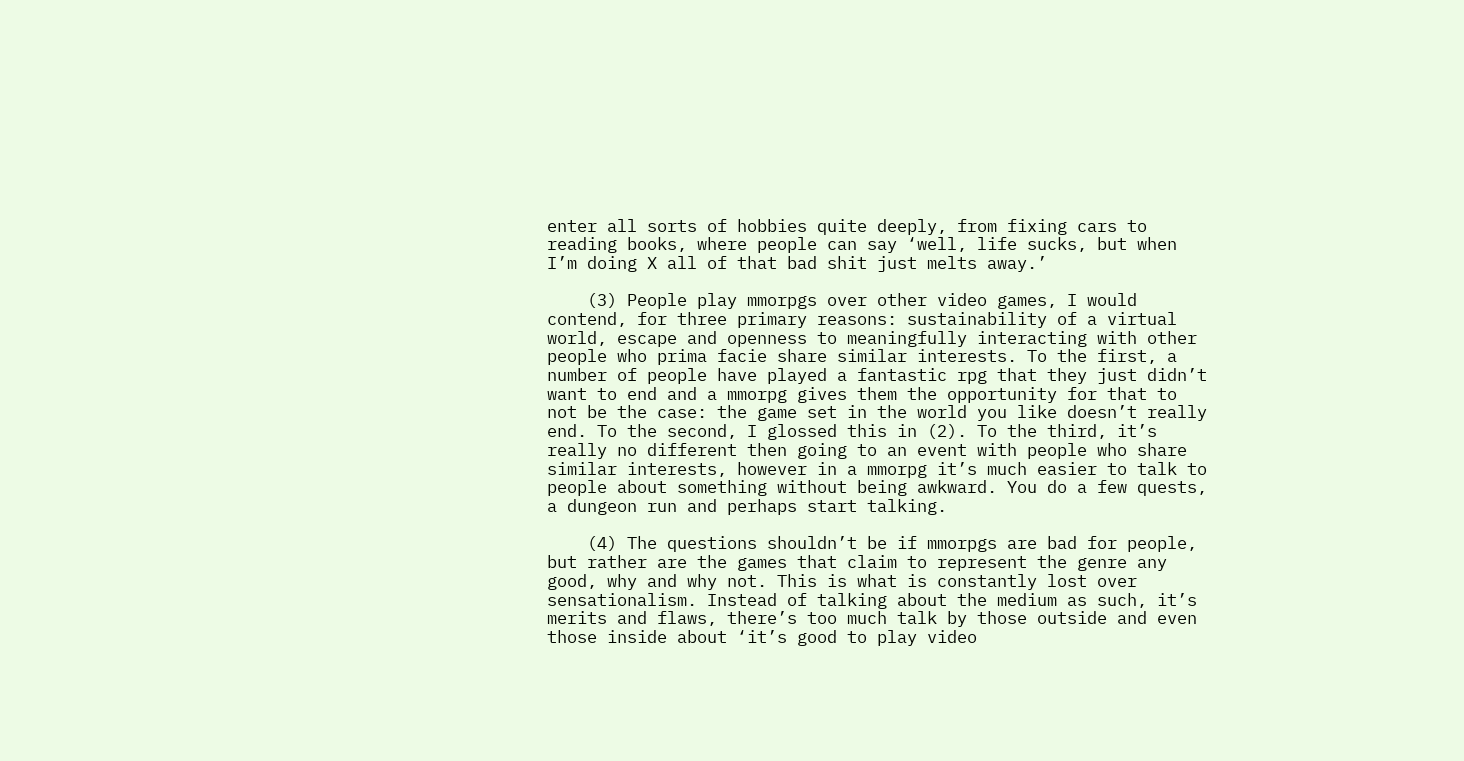enter all sorts of hobbies quite deeply, from fixing cars to reading books, where people can say ‘well, life sucks, but when I’m doing X all of that bad shit just melts away.’

    (3) People play mmorpgs over other video games, I would contend, for three primary reasons: sustainability of a virtual world, escape and openness to meaningfully interacting with other people who prima facie share similar interests. To the first, a number of people have played a fantastic rpg that they just didn’t want to end and a mmorpg gives them the opportunity for that to not be the case: the game set in the world you like doesn’t really end. To the second, I glossed this in (2). To the third, it’s really no different then going to an event with people who share similar interests, however in a mmorpg it’s much easier to talk to people about something without being awkward. You do a few quests, a dungeon run and perhaps start talking.

    (4) The questions shouldn’t be if mmorpgs are bad for people, but rather are the games that claim to represent the genre any good, why and why not. This is what is constantly lost over sensationalism. Instead of talking about the medium as such, it’s merits and flaws, there’s too much talk by those outside and even those inside about ‘it’s good to play video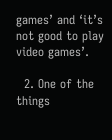games’ and ‘it’s not good to play video games’.

  2. One of the things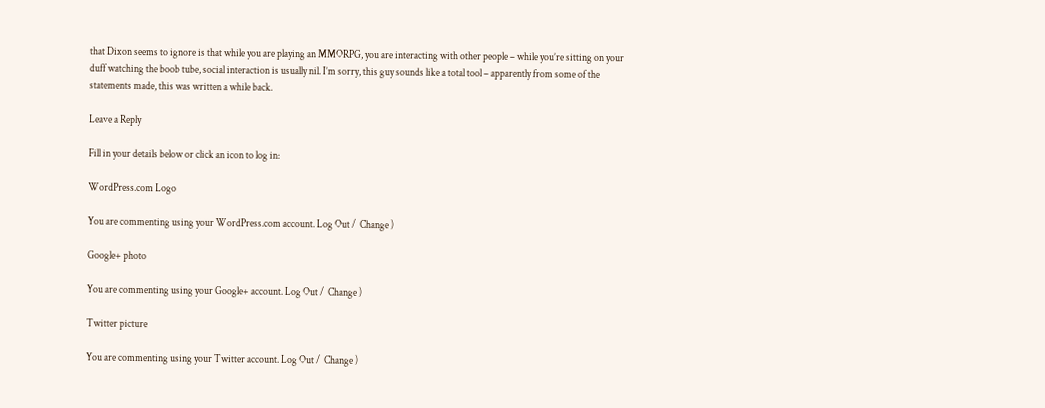that Dixon seems to ignore is that while you are playing an MMORPG, you are interacting with other people – while you’re sitting on your duff watching the boob tube, social interaction is usually nil. I’m sorry, this guy sounds like a total tool – apparently from some of the statements made, this was written a while back.

Leave a Reply

Fill in your details below or click an icon to log in:

WordPress.com Logo

You are commenting using your WordPress.com account. Log Out /  Change )

Google+ photo

You are commenting using your Google+ account. Log Out /  Change )

Twitter picture

You are commenting using your Twitter account. Log Out /  Change )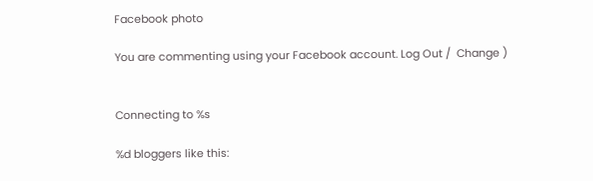Facebook photo

You are commenting using your Facebook account. Log Out /  Change )


Connecting to %s

%d bloggers like this: